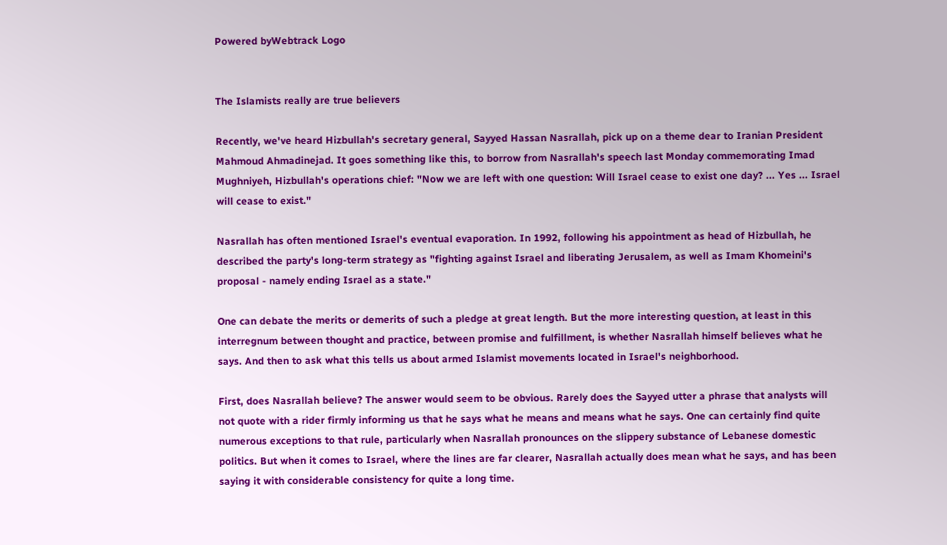Powered byWebtrack Logo


The Islamists really are true believers

Recently, we've heard Hizbullah's secretary general, Sayyed Hassan Nasrallah, pick up on a theme dear to Iranian President Mahmoud Ahmadinejad. It goes something like this, to borrow from Nasrallah's speech last Monday commemorating Imad Mughniyeh, Hizbullah's operations chief: "Now we are left with one question: Will Israel cease to exist one day? ... Yes ... Israel will cease to exist."

Nasrallah has often mentioned Israel's eventual evaporation. In 1992, following his appointment as head of Hizbullah, he described the party's long-term strategy as "fighting against Israel and liberating Jerusalem, as well as Imam Khomeini's proposal - namely ending Israel as a state."

One can debate the merits or demerits of such a pledge at great length. But the more interesting question, at least in this interregnum between thought and practice, between promise and fulfillment, is whether Nasrallah himself believes what he says. And then to ask what this tells us about armed Islamist movements located in Israel's neighborhood.

First, does Nasrallah believe? The answer would seem to be obvious. Rarely does the Sayyed utter a phrase that analysts will not quote with a rider firmly informing us that he says what he means and means what he says. One can certainly find quite numerous exceptions to that rule, particularly when Nasrallah pronounces on the slippery substance of Lebanese domestic politics. But when it comes to Israel, where the lines are far clearer, Nasrallah actually does mean what he says, and has been saying it with considerable consistency for quite a long time.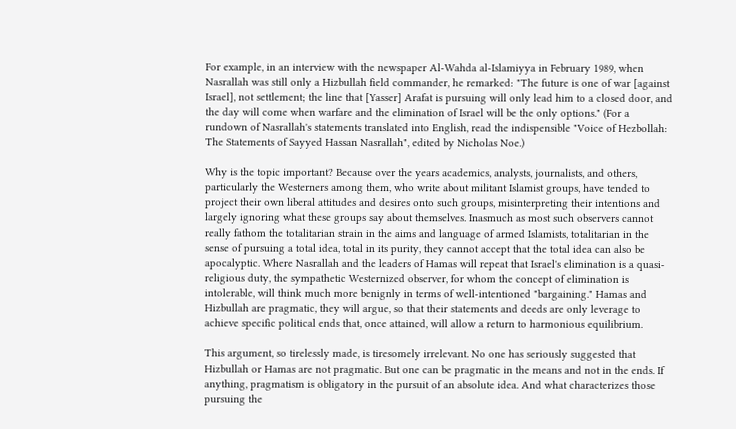For example, in an interview with the newspaper Al-Wahda al-Islamiyya in February 1989, when Nasrallah was still only a Hizbullah field commander, he remarked: "The future is one of war [against Israel], not settlement; the line that [Yasser] Arafat is pursuing will only lead him to a closed door, and the day will come when warfare and the elimination of Israel will be the only options." (For a rundown of Nasrallah's statements translated into English, read the indispensible "Voice of Hezbollah: The Statements of Sayyed Hassan Nasrallah", edited by Nicholas Noe.)

Why is the topic important? Because over the years academics, analysts, journalists, and others, particularly the Westerners among them, who write about militant Islamist groups, have tended to project their own liberal attitudes and desires onto such groups, misinterpreting their intentions and largely ignoring what these groups say about themselves. Inasmuch as most such observers cannot really fathom the totalitarian strain in the aims and language of armed Islamists, totalitarian in the sense of pursuing a total idea, total in its purity, they cannot accept that the total idea can also be apocalyptic. Where Nasrallah and the leaders of Hamas will repeat that Israel's elimination is a quasi-religious duty, the sympathetic Westernized observer, for whom the concept of elimination is intolerable, will think much more benignly in terms of well-intentioned "bargaining." Hamas and Hizbullah are pragmatic, they will argue, so that their statements and deeds are only leverage to achieve specific political ends that, once attained, will allow a return to harmonious equilibrium.

This argument, so tirelessly made, is tiresomely irrelevant. No one has seriously suggested that Hizbullah or Hamas are not pragmatic. But one can be pragmatic in the means and not in the ends. If anything, pragmatism is obligatory in the pursuit of an absolute idea. And what characterizes those pursuing the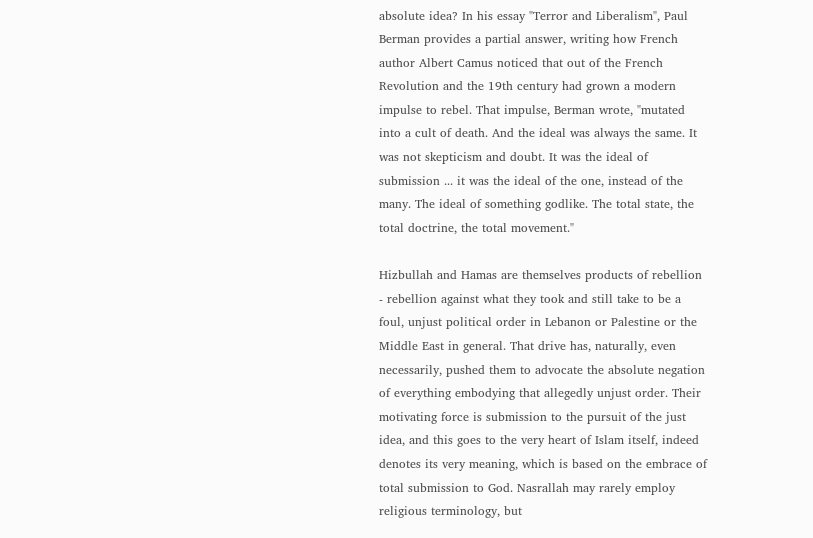absolute idea? In his essay "Terror and Liberalism", Paul Berman provides a partial answer, writing how French author Albert Camus noticed that out of the French Revolution and the 19th century had grown a modern impulse to rebel. That impulse, Berman wrote, "mutated into a cult of death. And the ideal was always the same. It was not skepticism and doubt. It was the ideal of submission ... it was the ideal of the one, instead of the many. The ideal of something godlike. The total state, the total doctrine, the total movement."

Hizbullah and Hamas are themselves products of rebellion - rebellion against what they took and still take to be a foul, unjust political order in Lebanon or Palestine or the Middle East in general. That drive has, naturally, even necessarily, pushed them to advocate the absolute negation of everything embodying that allegedly unjust order. Their motivating force is submission to the pursuit of the just idea, and this goes to the very heart of Islam itself, indeed denotes its very meaning, which is based on the embrace of total submission to God. Nasrallah may rarely employ religious terminology, but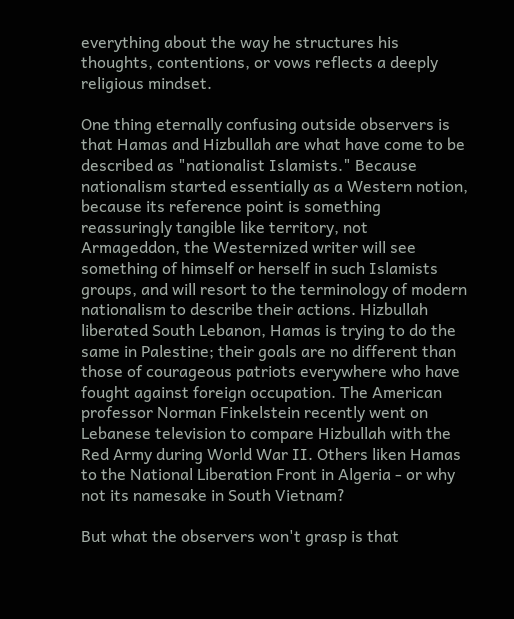everything about the way he structures his thoughts, contentions, or vows reflects a deeply religious mindset.

One thing eternally confusing outside observers is that Hamas and Hizbullah are what have come to be described as "nationalist Islamists." Because nationalism started essentially as a Western notion, because its reference point is something reassuringly tangible like territory, not Armageddon, the Westernized writer will see something of himself or herself in such Islamists groups, and will resort to the terminology of modern nationalism to describe their actions. Hizbullah liberated South Lebanon, Hamas is trying to do the same in Palestine; their goals are no different than those of courageous patriots everywhere who have fought against foreign occupation. The American professor Norman Finkelstein recently went on Lebanese television to compare Hizbullah with the Red Army during World War II. Others liken Hamas to the National Liberation Front in Algeria - or why not its namesake in South Vietnam?

But what the observers won't grasp is that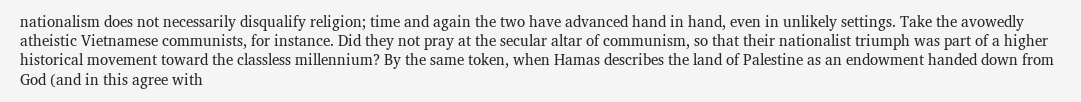nationalism does not necessarily disqualify religion; time and again the two have advanced hand in hand, even in unlikely settings. Take the avowedly atheistic Vietnamese communists, for instance. Did they not pray at the secular altar of communism, so that their nationalist triumph was part of a higher historical movement toward the classless millennium? By the same token, when Hamas describes the land of Palestine as an endowment handed down from God (and in this agree with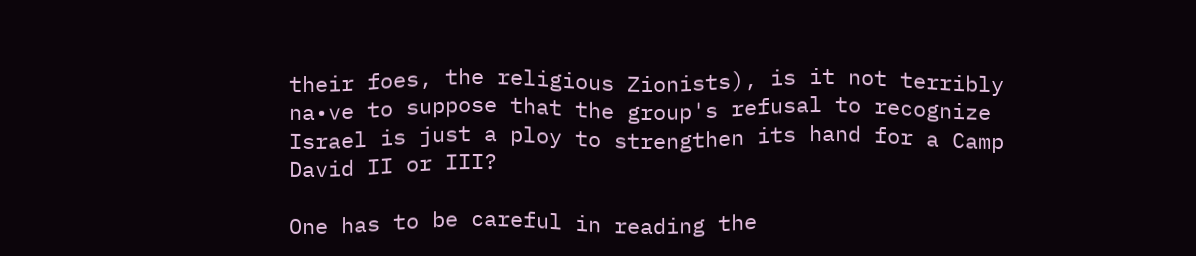their foes, the religious Zionists), is it not terribly na•ve to suppose that the group's refusal to recognize Israel is just a ploy to strengthen its hand for a Camp David II or III?

One has to be careful in reading the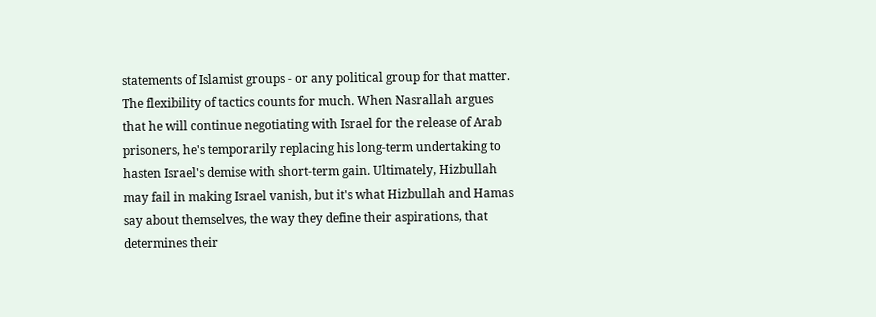statements of Islamist groups - or any political group for that matter. The flexibility of tactics counts for much. When Nasrallah argues that he will continue negotiating with Israel for the release of Arab prisoners, he's temporarily replacing his long-term undertaking to hasten Israel's demise with short-term gain. Ultimately, Hizbullah may fail in making Israel vanish, but it's what Hizbullah and Hamas say about themselves, the way they define their aspirations, that determines their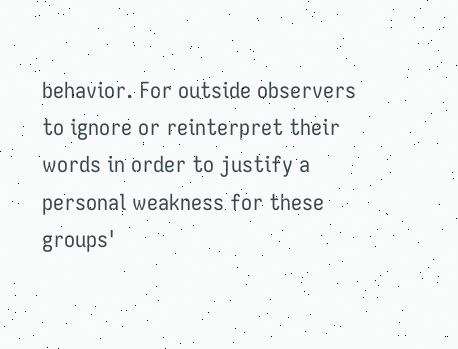behavior. For outside observers to ignore or reinterpret their words in order to justify a personal weakness for these groups'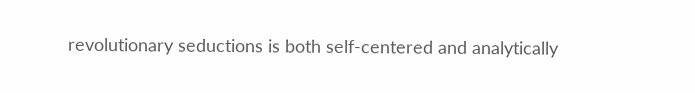revolutionary seductions is both self-centered and analytically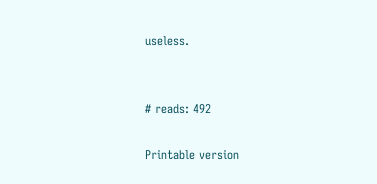useless.


# reads: 492

Printable version